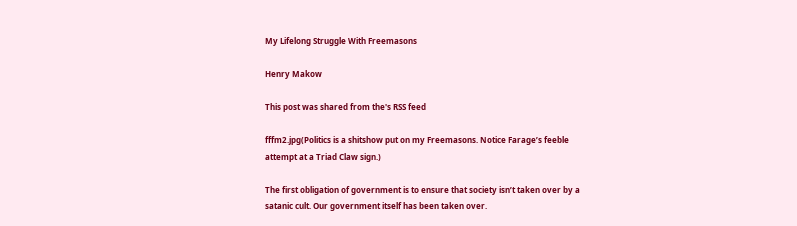My Lifelong Struggle With Freemasons

Henry Makow

This post was shared from the's RSS feed

fffm2.jpg(Politics is a shitshow put on my Freemasons. Notice Farage’s feeble attempt at a Triad Claw sign.)

The first obligation of government is to ensure that society isn’t taken over by a satanic cult. Our government itself has been taken over.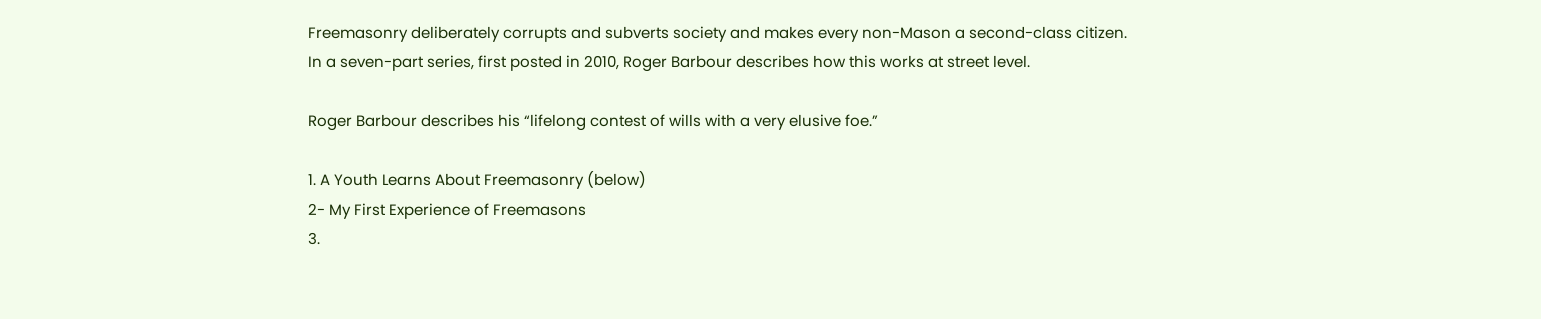Freemasonry deliberately corrupts and subverts society and makes every non-Mason a second-class citizen.
In a seven-part series, first posted in 2010, Roger Barbour describes how this works at street level.

Roger Barbour describes his “lifelong contest of wills with a very elusive foe.”

1. A Youth Learns About Freemasonry (below)
2- My First Experience of Freemasons
3.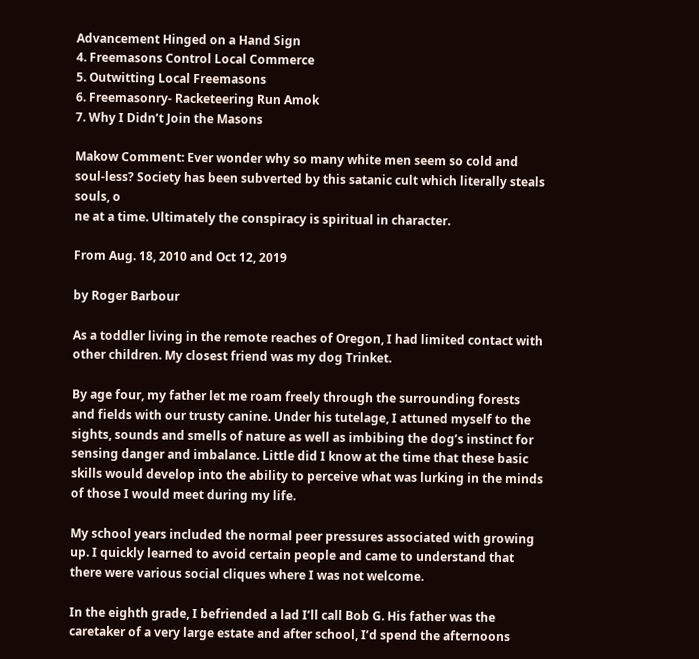Advancement Hinged on a Hand Sign
4. Freemasons Control Local Commerce
5. Outwitting Local Freemasons
6. Freemasonry- Racketeering Run Amok
7. Why I Didn’t Join the Masons

Makow Comment: Ever wonder why so many white men seem so cold and soul-less? Society has been subverted by this satanic cult which literally steals souls, o
ne at a time. Ultimately the conspiracy is spiritual in character.

From Aug. 18, 2010 and Oct 12, 2019

by Roger Barbour

As a toddler living in the remote reaches of Oregon, I had limited contact with other children. My closest friend was my dog Trinket.

By age four, my father let me roam freely through the surrounding forests and fields with our trusty canine. Under his tutelage, I attuned myself to the sights, sounds and smells of nature as well as imbibing the dog’s instinct for sensing danger and imbalance. Little did I know at the time that these basic skills would develop into the ability to perceive what was lurking in the minds of those I would meet during my life.

My school years included the normal peer pressures associated with growing up. I quickly learned to avoid certain people and came to understand that there were various social cliques where I was not welcome.

In the eighth grade, I befriended a lad I’ll call Bob G. His father was the caretaker of a very large estate and after school, I’d spend the afternoons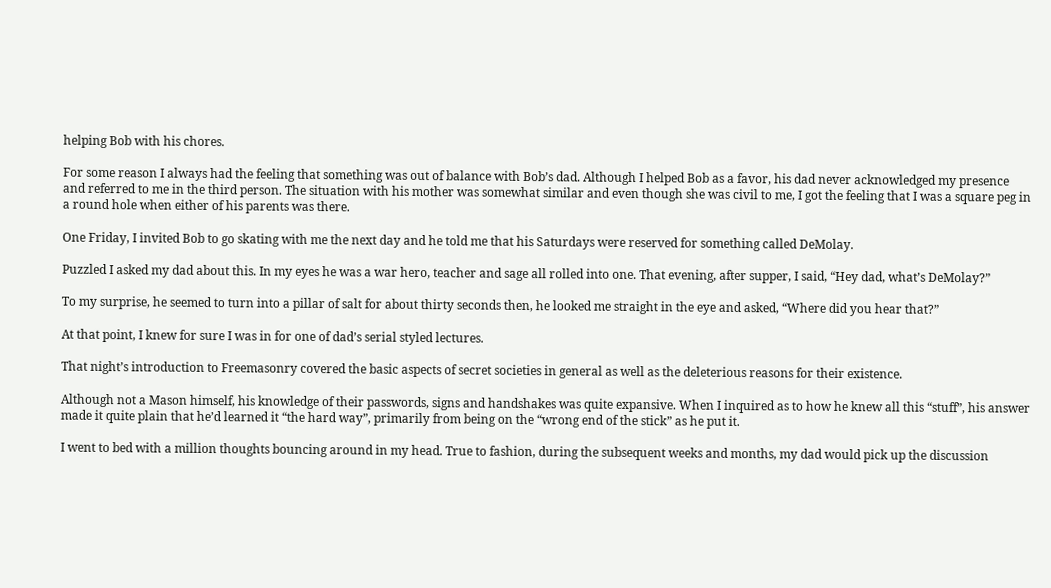helping Bob with his chores.

For some reason I always had the feeling that something was out of balance with Bob’s dad. Although I helped Bob as a favor, his dad never acknowledged my presence and referred to me in the third person. The situation with his mother was somewhat similar and even though she was civil to me, I got the feeling that I was a square peg in a round hole when either of his parents was there.

One Friday, I invited Bob to go skating with me the next day and he told me that his Saturdays were reserved for something called DeMolay.

Puzzled I asked my dad about this. In my eyes he was a war hero, teacher and sage all rolled into one. That evening, after supper, I said, “Hey dad, what’s DeMolay?”

To my surprise, he seemed to turn into a pillar of salt for about thirty seconds then, he looked me straight in the eye and asked, “Where did you hear that?”

At that point, I knew for sure I was in for one of dad’s serial styled lectures.

That night’s introduction to Freemasonry covered the basic aspects of secret societies in general as well as the deleterious reasons for their existence.

Although not a Mason himself, his knowledge of their passwords, signs and handshakes was quite expansive. When I inquired as to how he knew all this “stuff”, his answer made it quite plain that he’d learned it “the hard way”, primarily from being on the “wrong end of the stick” as he put it.

I went to bed with a million thoughts bouncing around in my head. True to fashion, during the subsequent weeks and months, my dad would pick up the discussion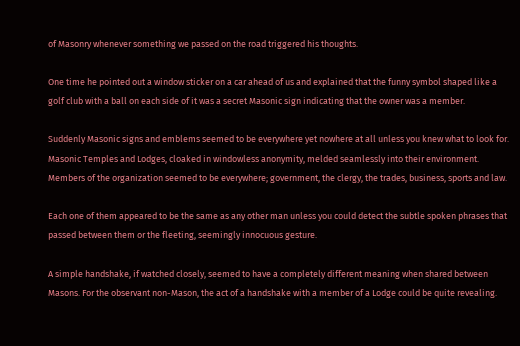of Masonry whenever something we passed on the road triggered his thoughts.

One time he pointed out a window sticker on a car ahead of us and explained that the funny symbol shaped like a golf club with a ball on each side of it was a secret Masonic sign indicating that the owner was a member.

Suddenly Masonic signs and emblems seemed to be everywhere yet nowhere at all unless you knew what to look for. Masonic Temples and Lodges, cloaked in windowless anonymity, melded seamlessly into their environment. Members of the organization seemed to be everywhere; government, the clergy, the trades, business, sports and law.

Each one of them appeared to be the same as any other man unless you could detect the subtle spoken phrases that passed between them or the fleeting, seemingly innocuous gesture.

A simple handshake, if watched closely, seemed to have a completely different meaning when shared between Masons. For the observant non-Mason, the act of a handshake with a member of a Lodge could be quite revealing.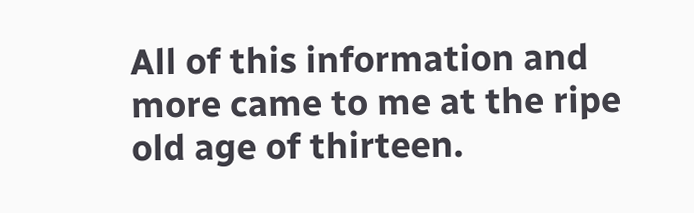All of this information and more came to me at the ripe old age of thirteen.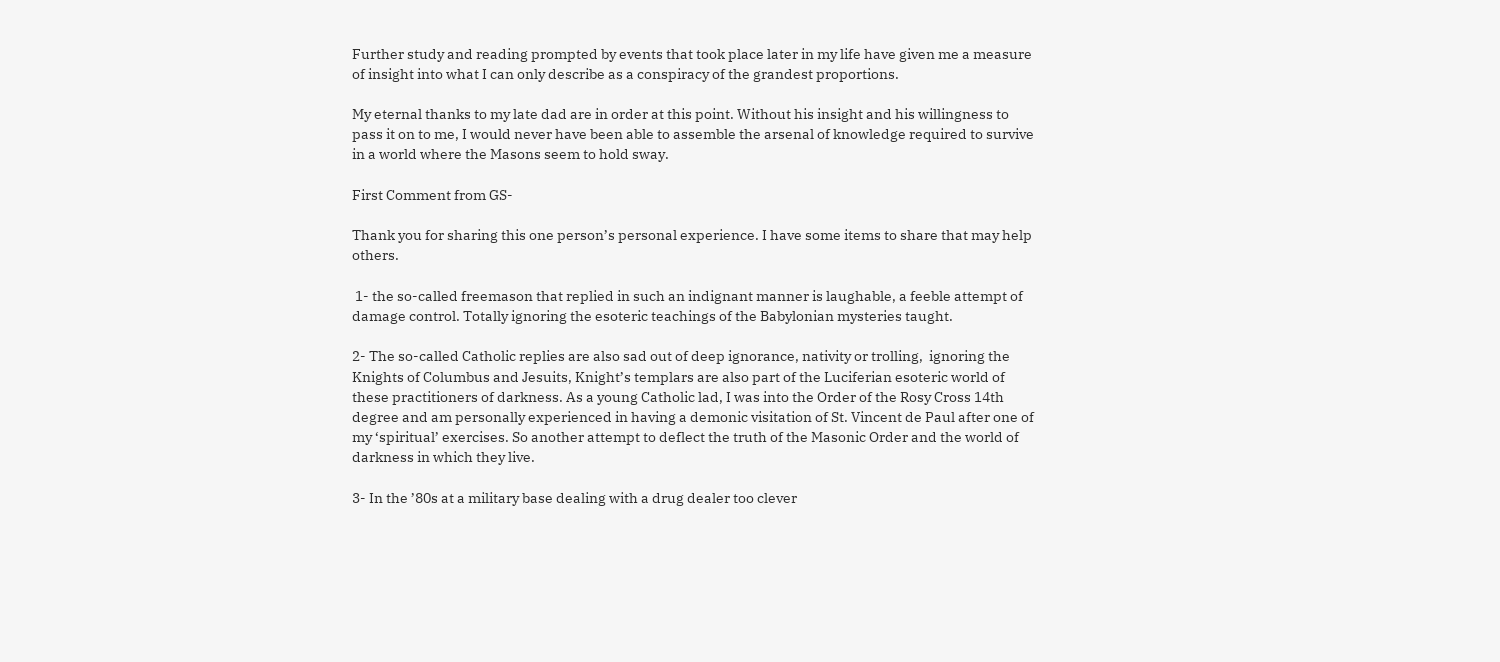Further study and reading prompted by events that took place later in my life have given me a measure of insight into what I can only describe as a conspiracy of the grandest proportions.

My eternal thanks to my late dad are in order at this point. Without his insight and his willingness to pass it on to me, I would never have been able to assemble the arsenal of knowledge required to survive in a world where the Masons seem to hold sway.

First Comment from GS-

Thank you for sharing this one person’s personal experience. I have some items to share that may help others.

 1- the so-called freemason that replied in such an indignant manner is laughable, a feeble attempt of damage control. Totally ignoring the esoteric teachings of the Babylonian mysteries taught.

2- The so-called Catholic replies are also sad out of deep ignorance, nativity or trolling,  ignoring the Knights of Columbus and Jesuits, Knight’s templars are also part of the Luciferian esoteric world of these practitioners of darkness. As a young Catholic lad, I was into the Order of the Rosy Cross 14th degree and am personally experienced in having a demonic visitation of St. Vincent de Paul after one of my ‘spiritual’ exercises. So another attempt to deflect the truth of the Masonic Order and the world of darkness in which they live.

3- In the ’80s at a military base dealing with a drug dealer too clever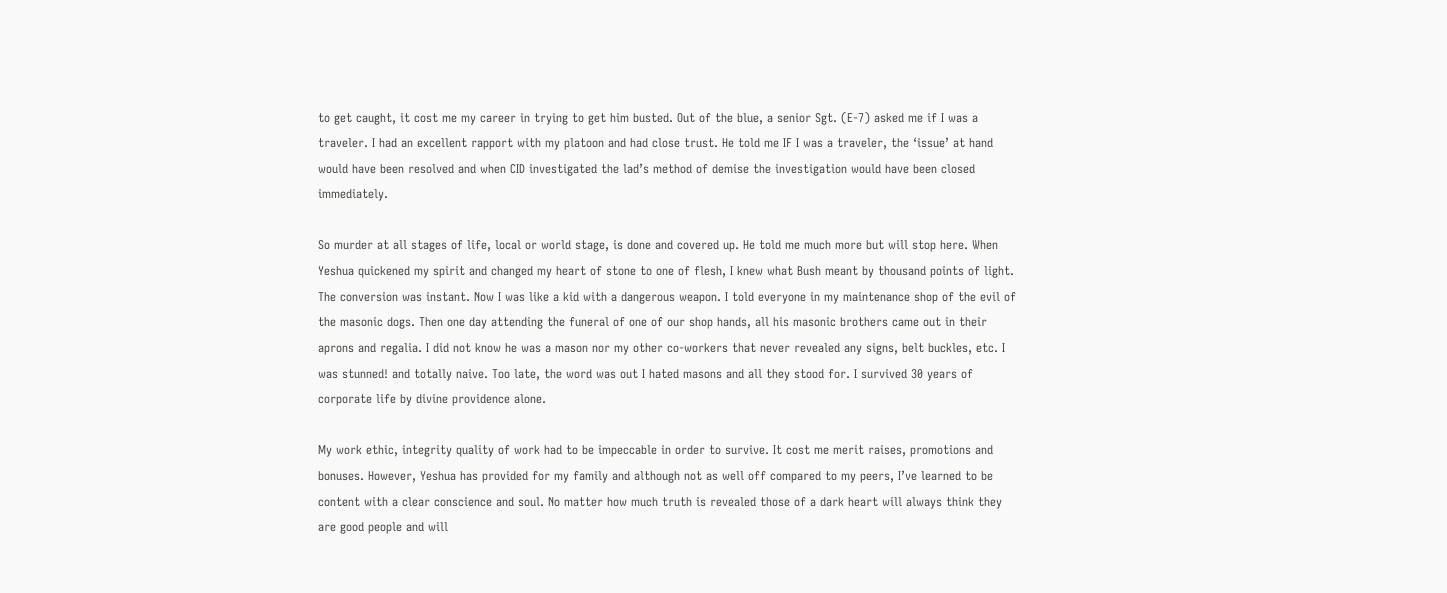to get caught, it cost me my career in trying to get him busted. Out of the blue, a senior Sgt. (E-7) asked me if I was a traveler. I had an excellent rapport with my platoon and had close trust. He told me IF I was a traveler, the ‘issue’ at hand would have been resolved and when CID investigated the lad’s method of demise the investigation would have been closed immediately.

So murder at all stages of life, local or world stage, is done and covered up. He told me much more but will stop here. When Yeshua quickened my spirit and changed my heart of stone to one of flesh, I knew what Bush meant by thousand points of light. The conversion was instant. Now I was like a kid with a dangerous weapon. I told everyone in my maintenance shop of the evil of the masonic dogs. Then one day attending the funeral of one of our shop hands, all his masonic brothers came out in their aprons and regalia. I did not know he was a mason nor my other co-workers that never revealed any signs, belt buckles, etc. I was stunned! and totally naive. Too late, the word was out I hated masons and all they stood for. I survived 30 years of corporate life by divine providence alone.

My work ethic, integrity quality of work had to be impeccable in order to survive. It cost me merit raises, promotions and bonuses. However, Yeshua has provided for my family and although not as well off compared to my peers, I’ve learned to be content with a clear conscience and soul. No matter how much truth is revealed those of a dark heart will always think they are good people and will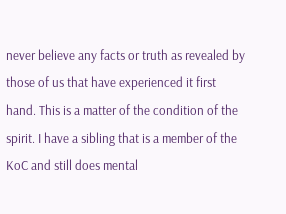never believe any facts or truth as revealed by those of us that have experienced it first hand. This is a matter of the condition of the spirit. I have a sibling that is a member of the KoC and still does mental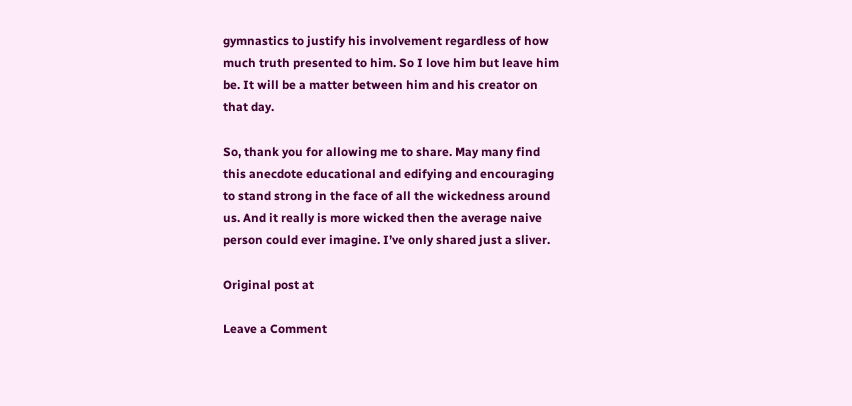gymnastics to justify his involvement regardless of how much truth presented to him. So I love him but leave him be. It will be a matter between him and his creator on that day.

So, thank you for allowing me to share. May many find this anecdote educational and edifying and encouraging to stand strong in the face of all the wickedness around us. And it really is more wicked then the average naive person could ever imagine. I’ve only shared just a sliver.

Original post at

Leave a Comment